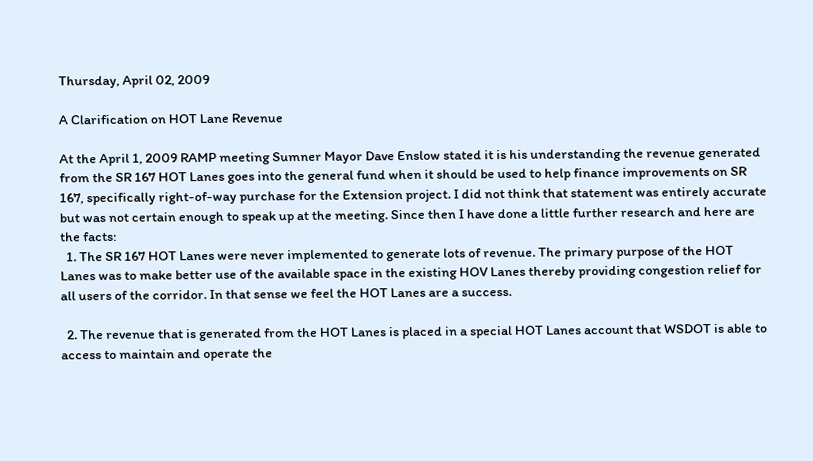Thursday, April 02, 2009

A Clarification on HOT Lane Revenue

At the April 1, 2009 RAMP meeting Sumner Mayor Dave Enslow stated it is his understanding the revenue generated from the SR 167 HOT Lanes goes into the general fund when it should be used to help finance improvements on SR 167, specifically right-of-way purchase for the Extension project. I did not think that statement was entirely accurate but was not certain enough to speak up at the meeting. Since then I have done a little further research and here are the facts:
  1. The SR 167 HOT Lanes were never implemented to generate lots of revenue. The primary purpose of the HOT Lanes was to make better use of the available space in the existing HOV Lanes thereby providing congestion relief for all users of the corridor. In that sense we feel the HOT Lanes are a success.

  2. The revenue that is generated from the HOT Lanes is placed in a special HOT Lanes account that WSDOT is able to access to maintain and operate the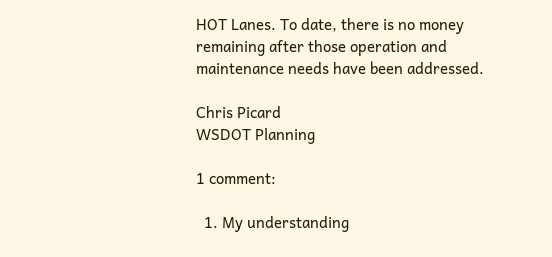HOT Lanes. To date, there is no money remaining after those operation and maintenance needs have been addressed.

Chris Picard
WSDOT Planning

1 comment:

  1. My understanding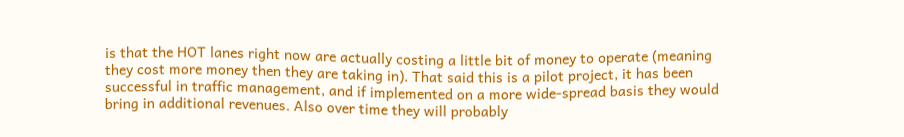is that the HOT lanes right now are actually costing a little bit of money to operate (meaning they cost more money then they are taking in). That said this is a pilot project, it has been successful in traffic management, and if implemented on a more wide-spread basis they would bring in additional revenues. Also over time they will probably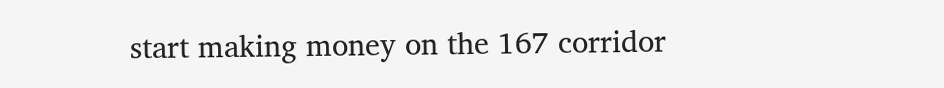start making money on the 167 corridor